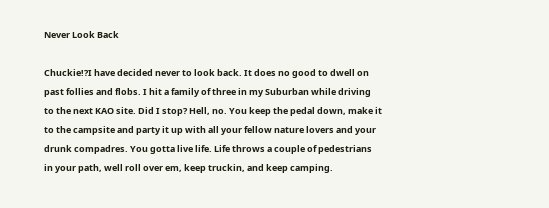Never Look Back

Chuckie!?I have decided never to look back. It does no good to dwell on past follies and flobs. I hit a family of three in my Suburban while driving to the next KAO site. Did I stop? Hell, no. You keep the pedal down, make it to the campsite and party it up with all your fellow nature lovers and your drunk compadres. You gotta live life. Life throws a couple of pedestrians in your path, well roll over em, keep truckin, and keep camping.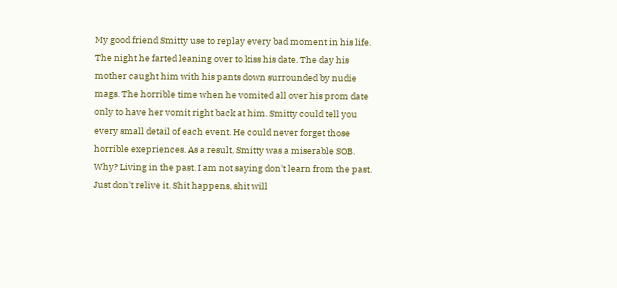My good friend Smitty use to replay every bad moment in his life. The night he farted leaning over to kiss his date. The day his mother caught him with his pants down surrounded by nudie mags. The horrible time when he vomited all over his prom date only to have her vomit right back at him. Smitty could tell you every small detail of each event. He could never forget those horrible exepriences. As a result, Smitty was a miserable SOB. Why? Living in the past. I am not saying don't learn from the past. Just don't relive it. Shit happens, shit will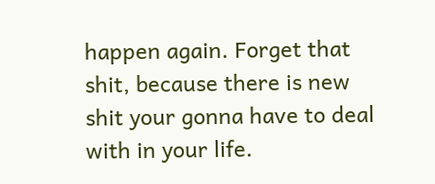happen again. Forget that shit, because there is new shit your gonna have to deal with in your life.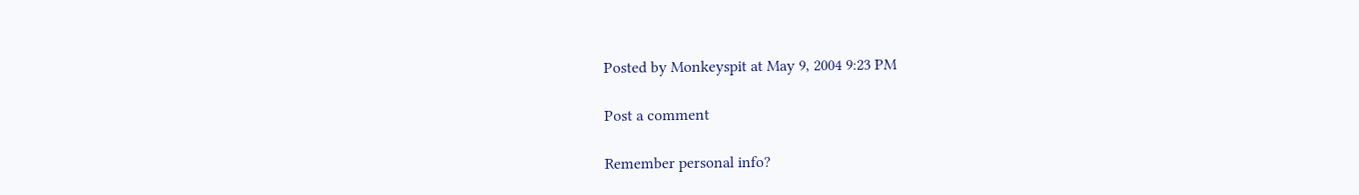Posted by Monkeyspit at May 9, 2004 9:23 PM

Post a comment

Remember personal info?